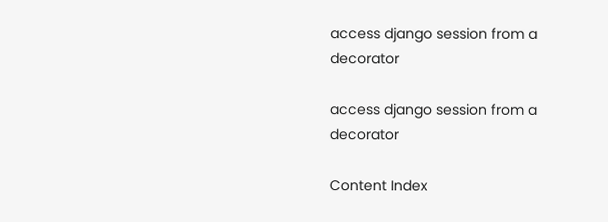access django session from a decorator

access django session from a decorator

Content Index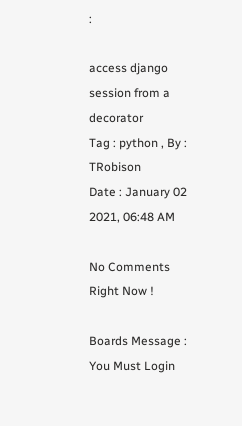:

access django session from a decorator
Tag : python , By : TRobison
Date : January 02 2021, 06:48 AM

No Comments Right Now !

Boards Message :
You Must Login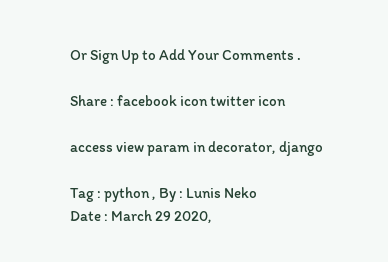Or Sign Up to Add Your Comments .

Share : facebook icon twitter icon

access view param in decorator, django

Tag : python , By : Lunis Neko
Date : March 29 2020,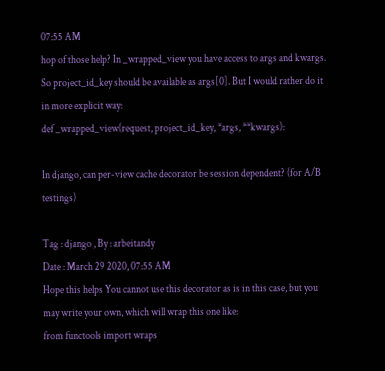07:55 AM
hop of those help? In _wrapped_view you have access to args and kwargs. So project_id_key should be available as args[0]. But I would rather do it in more explicit way:
def _wrapped_view(request, project_id_key, *args, **kwargs):

In django, can per-view cache decorator be session dependent? (for A/B testings)

Tag : django , By : arbeitandy
Date : March 29 2020, 07:55 AM
Hope this helps You cannot use this decorator as is in this case, but you may write your own, which will wrap this one like:
from functools import wraps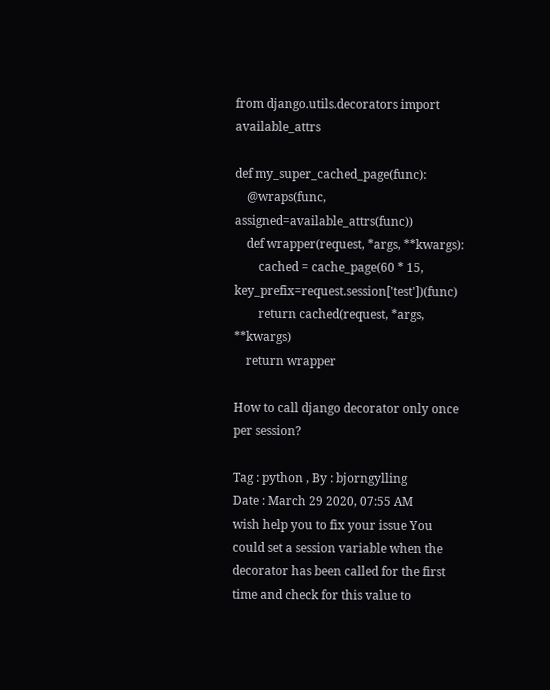from django.utils.decorators import available_attrs

def my_super_cached_page(func):
    @wraps(func, assigned=available_attrs(func))
    def wrapper(request, *args, **kwargs):
        cached = cache_page(60 * 15, key_prefix=request.session['test'])(func)
        return cached(request, *args, **kwargs)
    return wrapper

How to call django decorator only once per session?

Tag : python , By : bjorngylling
Date : March 29 2020, 07:55 AM
wish help you to fix your issue You could set a session variable when the decorator has been called for the first time and check for this value to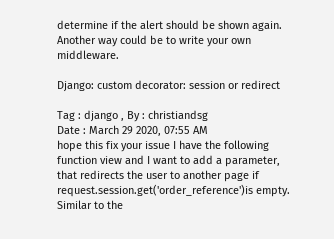determine if the alert should be shown again. Another way could be to write your own middleware.

Django: custom decorator: session or redirect

Tag : django , By : christiandsg
Date : March 29 2020, 07:55 AM
hope this fix your issue I have the following function view and I want to add a parameter, that redirects the user to another page if request.session.get('order_reference')is empty. Similar to the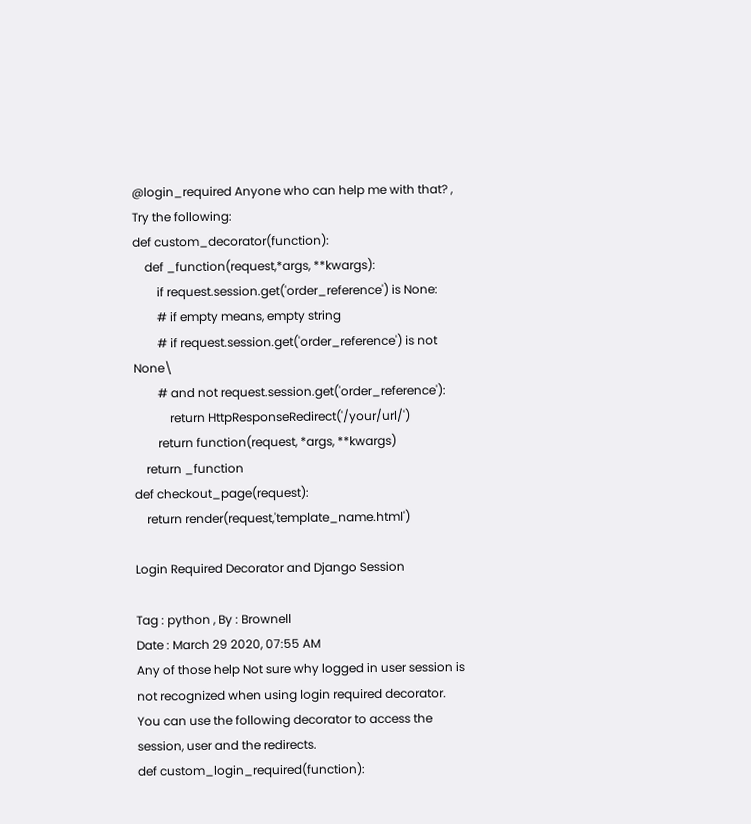@login_required Anyone who can help me with that? , Try the following:
def custom_decorator(function):
    def _function(request,*args, **kwargs):
        if request.session.get('order_reference') is None:
        # if empty means, empty string
        # if request.session.get('order_reference') is not None\
        # and not request.session.get('order_reference'):
            return HttpResponseRedirect('/your/url/')
        return function(request, *args, **kwargs)
    return _function
def checkout_page(request):
    return render(request,'template_name.html')

Login Required Decorator and Django Session

Tag : python , By : Brownell
Date : March 29 2020, 07:55 AM
Any of those help Not sure why logged in user session is not recognized when using login required decorator. You can use the following decorator to access the session, user and the redirects.
def custom_login_required(function):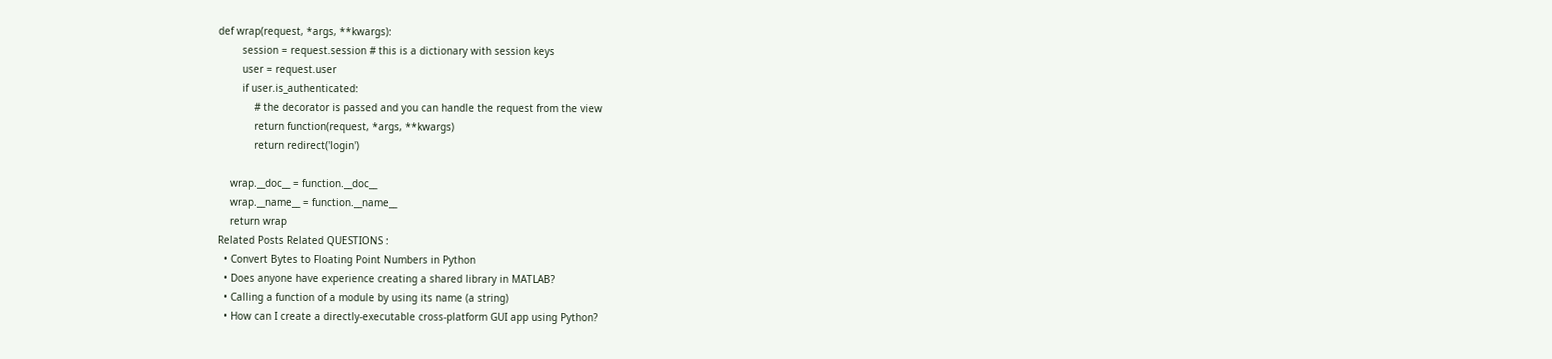def wrap(request, *args, **kwargs):
        session = request.session # this is a dictionary with session keys
        user = request.user
        if user.is_authenticated:
            # the decorator is passed and you can handle the request from the view
            return function(request, *args, **kwargs)
            return redirect('login')

    wrap.__doc__ = function.__doc__
    wrap.__name__ = function.__name__
    return wrap
Related Posts Related QUESTIONS :
  • Convert Bytes to Floating Point Numbers in Python
  • Does anyone have experience creating a shared library in MATLAB?
  • Calling a function of a module by using its name (a string)
  • How can I create a directly-executable cross-platform GUI app using Python?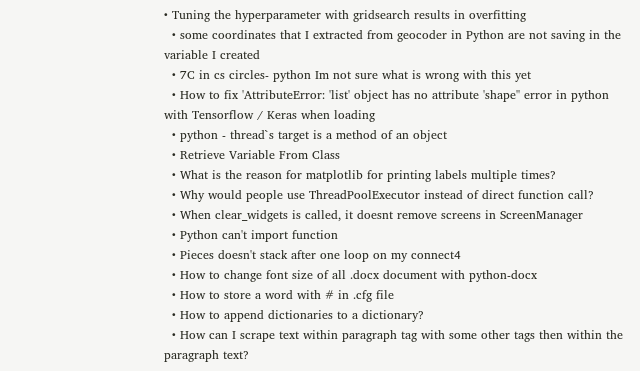• Tuning the hyperparameter with gridsearch results in overfitting
  • some coordinates that I extracted from geocoder in Python are not saving in the variable I created
  • 7C in cs circles- python Im not sure what is wrong with this yet
  • How to fix 'AttributeError: 'list' object has no attribute 'shape'' error in python with Tensorflow / Keras when loading
  • python - thread`s target is a method of an object
  • Retrieve Variable From Class
  • What is the reason for matplotlib for printing labels multiple times?
  • Why would people use ThreadPoolExecutor instead of direct function call?
  • When clear_widgets is called, it doesnt remove screens in ScreenManager
  • Python can't import function
  • Pieces doesn't stack after one loop on my connect4
  • How to change font size of all .docx document with python-docx
  • How to store a word with # in .cfg file
  • How to append dictionaries to a dictionary?
  • How can I scrape text within paragraph tag with some other tags then within the paragraph text?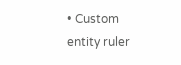• Custom entity ruler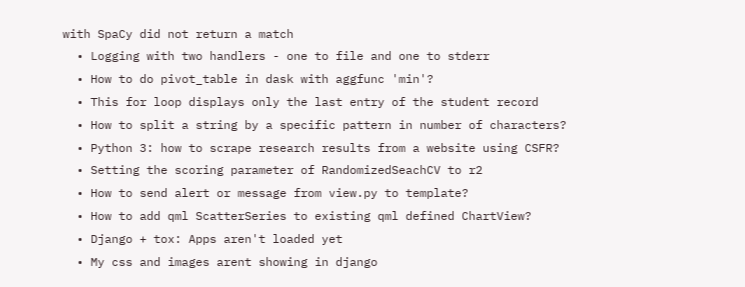with SpaCy did not return a match
  • Logging with two handlers - one to file and one to stderr
  • How to do pivot_table in dask with aggfunc 'min'?
  • This for loop displays only the last entry of the student record
  • How to split a string by a specific pattern in number of characters?
  • Python 3: how to scrape research results from a website using CSFR?
  • Setting the scoring parameter of RandomizedSeachCV to r2
  • How to send alert or message from view.py to template?
  • How to add qml ScatterSeries to existing qml defined ChartView?
  • Django + tox: Apps aren't loaded yet
  • My css and images arent showing in django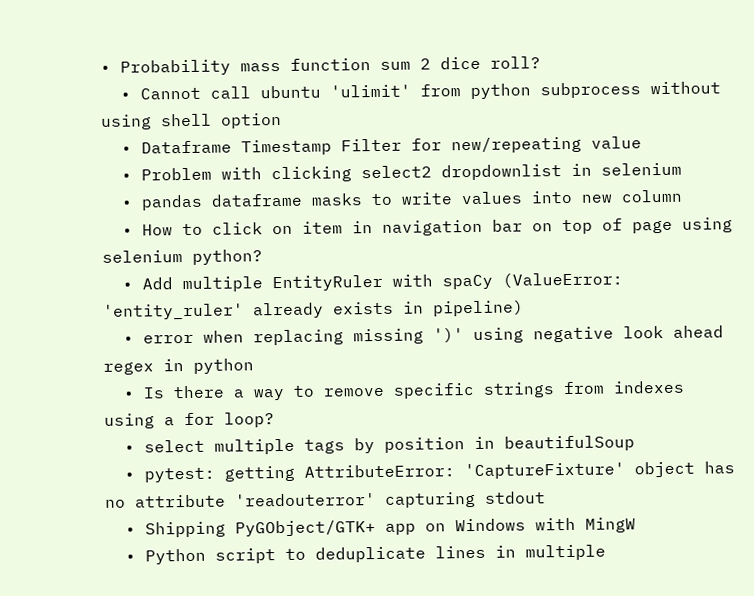• Probability mass function sum 2 dice roll?
  • Cannot call ubuntu 'ulimit' from python subprocess without using shell option
  • Dataframe Timestamp Filter for new/repeating value
  • Problem with clicking select2 dropdownlist in selenium
  • pandas dataframe masks to write values into new column
  • How to click on item in navigation bar on top of page using selenium python?
  • Add multiple EntityRuler with spaCy (ValueError: 'entity_ruler' already exists in pipeline)
  • error when replacing missing ')' using negative look ahead regex in python
  • Is there a way to remove specific strings from indexes using a for loop?
  • select multiple tags by position in beautifulSoup
  • pytest: getting AttributeError: 'CaptureFixture' object has no attribute 'readouterror' capturing stdout
  • Shipping PyGObject/GTK+ app on Windows with MingW
  • Python script to deduplicate lines in multiple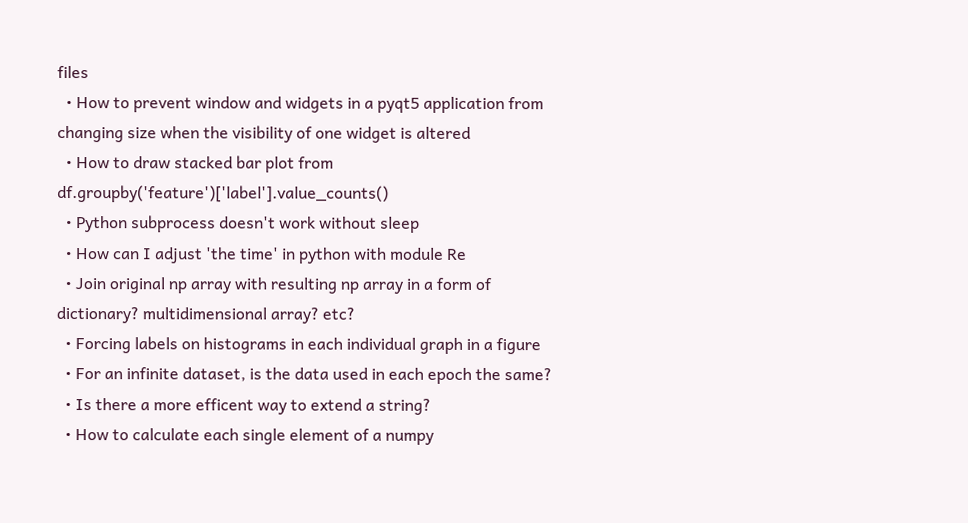files
  • How to prevent window and widgets in a pyqt5 application from changing size when the visibility of one widget is altered
  • How to draw stacked bar plot from df.groupby('feature')['label'].value_counts()
  • Python subprocess doesn't work without sleep
  • How can I adjust 'the time' in python with module Re
  • Join original np array with resulting np array in a form of dictionary? multidimensional array? etc?
  • Forcing labels on histograms in each individual graph in a figure
  • For an infinite dataset, is the data used in each epoch the same?
  • Is there a more efficent way to extend a string?
  • How to calculate each single element of a numpy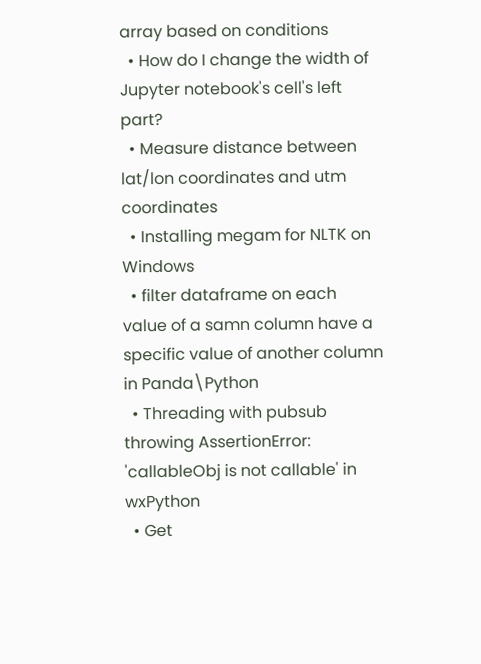array based on conditions
  • How do I change the width of Jupyter notebook's cell's left part?
  • Measure distance between lat/lon coordinates and utm coordinates
  • Installing megam for NLTK on Windows
  • filter dataframe on each value of a samn column have a specific value of another column in Panda\Python
  • Threading with pubsub throwing AssertionError: 'callableObj is not callable' in wxPython
  • Get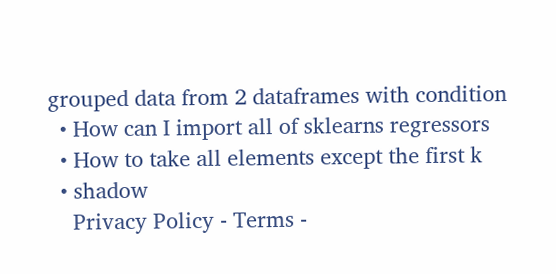grouped data from 2 dataframes with condition
  • How can I import all of sklearns regressors
  • How to take all elements except the first k
  • shadow
    Privacy Policy - Terms -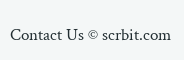Contact Us © scrbit.com